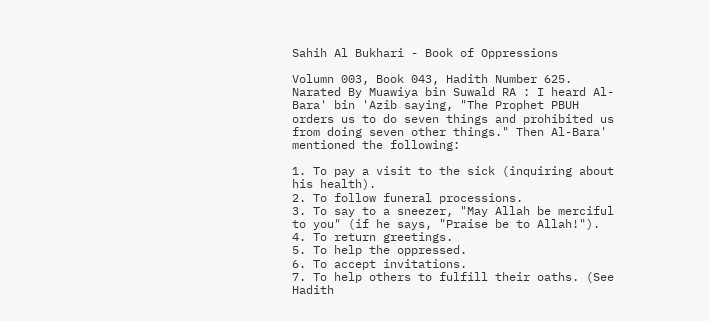Sahih Al Bukhari - Book of Oppressions

Volumn 003, Book 043, Hadith Number 625.
Narated By Muawiya bin Suwald RA : I heard Al-Bara' bin 'Azib saying, "The Prophet PBUH orders us to do seven things and prohibited us from doing seven other things." Then Al-Bara' mentioned the following:

1. To pay a visit to the sick (inquiring about his health).
2. To follow funeral processions.
3. To say to a sneezer, "May Allah be merciful to you" (if he says, "Praise be to Allah!").
4. To return greetings.
5. To help the oppressed.
6. To accept invitations.
7. To help others to fulfill their oaths. (See Hadith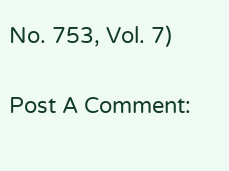No. 753, Vol. 7)

Post A Comment: